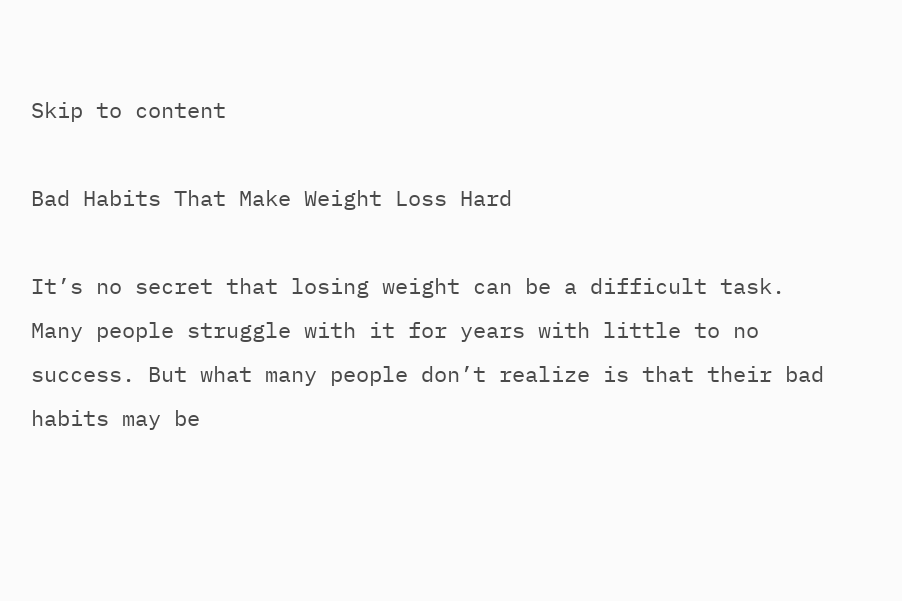Skip to content

Bad Habits That Make Weight Loss Hard

It’s no secret that losing weight can be a difficult task. Many people struggle with it for years with little to no success. But what many people don’t realize is that their bad habits may be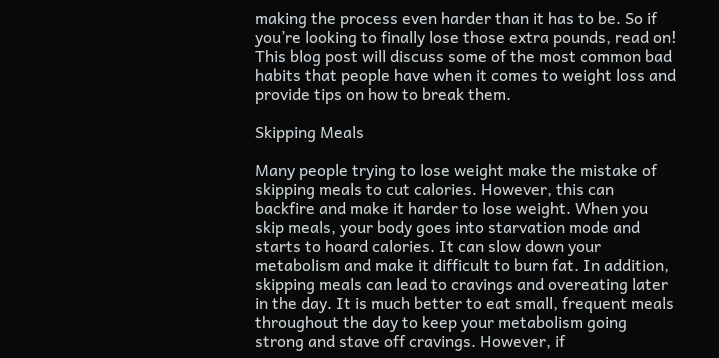making the process even harder than it has to be. So if you’re looking to finally lose those extra pounds, read on! This blog post will discuss some of the most common bad habits that people have when it comes to weight loss and provide tips on how to break them.

Skipping Meals

Many people trying to lose weight make the mistake of skipping meals to cut calories. However, this can backfire and make it harder to lose weight. When you skip meals, your body goes into starvation mode and starts to hoard calories. It can slow down your metabolism and make it difficult to burn fat. In addition, skipping meals can lead to cravings and overeating later in the day. It is much better to eat small, frequent meals throughout the day to keep your metabolism going strong and stave off cravings. However, if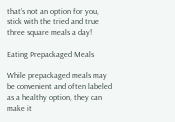that’s not an option for you, stick with the tried and true three square meals a day!

Eating Prepackaged Meals

While prepackaged meals may be convenient and often labeled as a healthy option, they can make it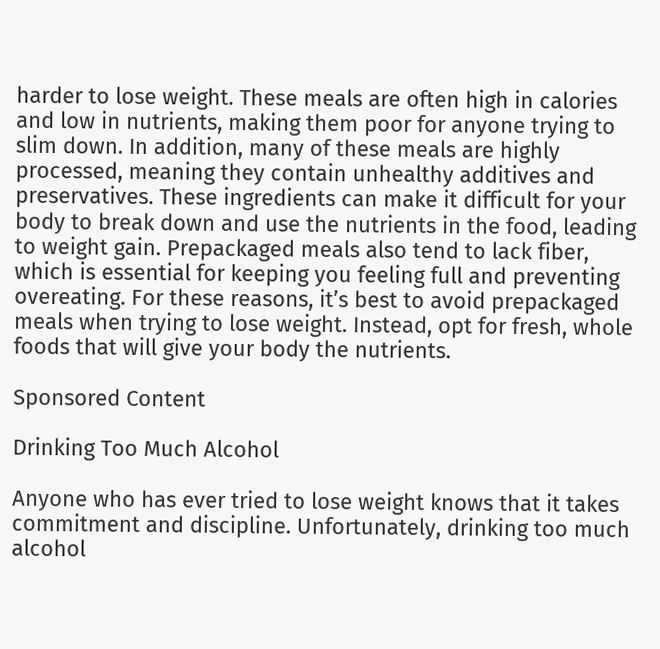harder to lose weight. These meals are often high in calories and low in nutrients, making them poor for anyone trying to slim down. In addition, many of these meals are highly processed, meaning they contain unhealthy additives and preservatives. These ingredients can make it difficult for your body to break down and use the nutrients in the food, leading to weight gain. Prepackaged meals also tend to lack fiber, which is essential for keeping you feeling full and preventing overeating. For these reasons, it’s best to avoid prepackaged meals when trying to lose weight. Instead, opt for fresh, whole foods that will give your body the nutrients.

Sponsored Content

Drinking Too Much Alcohol

Anyone who has ever tried to lose weight knows that it takes commitment and discipline. Unfortunately, drinking too much alcohol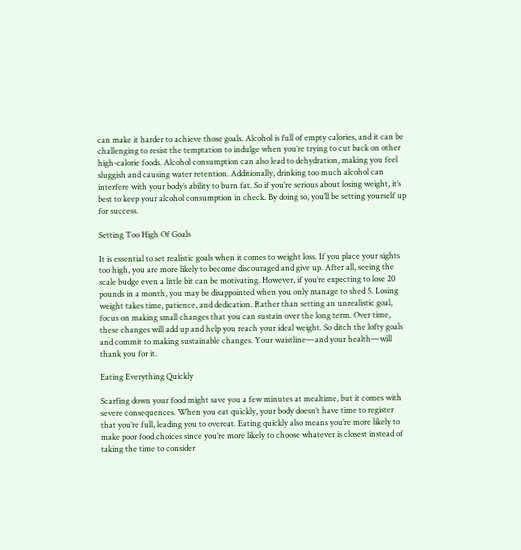can make it harder to achieve those goals. Alcohol is full of empty calories, and it can be challenging to resist the temptation to indulge when you’re trying to cut back on other high-calorie foods. Alcohol consumption can also lead to dehydration, making you feel sluggish and causing water retention. Additionally, drinking too much alcohol can interfere with your body’s ability to burn fat. So if you’re serious about losing weight, it’s best to keep your alcohol consumption in check. By doing so, you’ll be setting yourself up for success.

Setting Too High Of Goals

It is essential to set realistic goals when it comes to weight loss. If you place your sights too high, you are more likely to become discouraged and give up. After all, seeing the scale budge even a little bit can be motivating. However, if you’re expecting to lose 20 pounds in a month, you may be disappointed when you only manage to shed 5. Losing weight takes time, patience, and dedication. Rather than setting an unrealistic goal, focus on making small changes that you can sustain over the long term. Over time, these changes will add up and help you reach your ideal weight. So ditch the lofty goals and commit to making sustainable changes. Your waistline—and your health—will thank you for it.

Eating Everything Quickly

Scarfing down your food might save you a few minutes at mealtime, but it comes with severe consequences. When you eat quickly, your body doesn’t have time to register that you’re full, leading you to overeat. Eating quickly also means you’re more likely to make poor food choices since you’re more likely to choose whatever is closest instead of taking the time to consider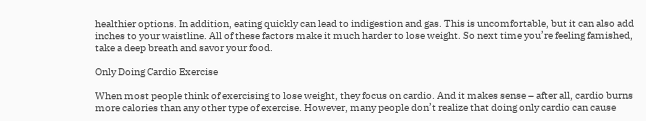healthier options. In addition, eating quickly can lead to indigestion and gas. This is uncomfortable, but it can also add inches to your waistline. All of these factors make it much harder to lose weight. So next time you’re feeling famished, take a deep breath and savor your food.

Only Doing Cardio Exercise

When most people think of exercising to lose weight, they focus on cardio. And it makes sense – after all, cardio burns more calories than any other type of exercise. However, many people don’t realize that doing only cardio can cause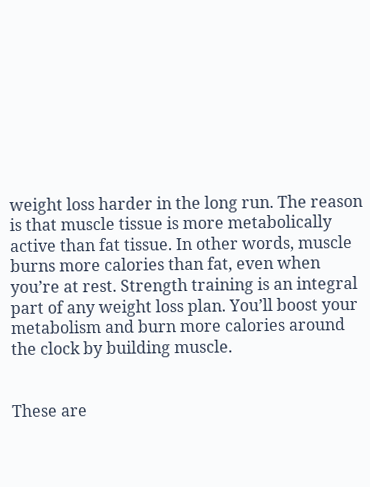weight loss harder in the long run. The reason is that muscle tissue is more metabolically active than fat tissue. In other words, muscle burns more calories than fat, even when you’re at rest. Strength training is an integral part of any weight loss plan. You’ll boost your metabolism and burn more calories around the clock by building muscle.


These are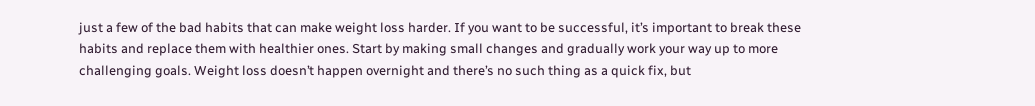just a few of the bad habits that can make weight loss harder. If you want to be successful, it’s important to break these habits and replace them with healthier ones. Start by making small changes and gradually work your way up to more challenging goals. Weight loss doesn’t happen overnight and there’s no such thing as a quick fix, but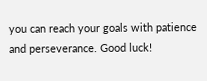you can reach your goals with patience and perseverance. Good luck!